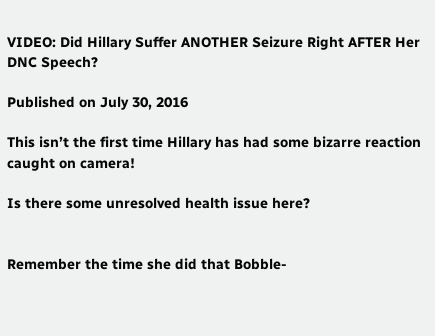VIDEO: Did Hillary Suffer ANOTHER Seizure Right AFTER Her DNC Speech?

Published on July 30, 2016

This isn’t the first time Hillary has had some bizarre reaction caught on camera!

Is there some unresolved health issue here?


Remember the time she did that Bobble-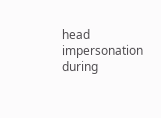head impersonation during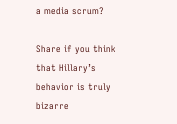a media scrum?

Share if you think that Hillary’s behavior is truly bizarre